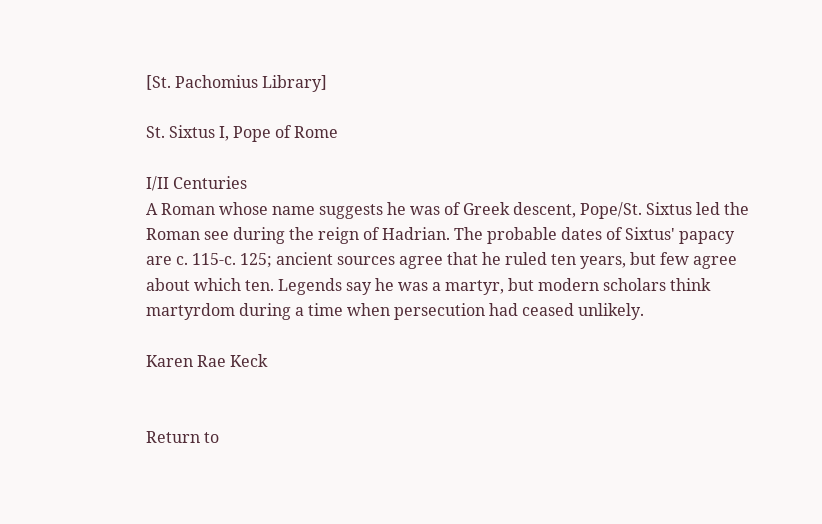[St. Pachomius Library]

St. Sixtus I, Pope of Rome

I/II Centuries
A Roman whose name suggests he was of Greek descent, Pope/St. Sixtus led the Roman see during the reign of Hadrian. The probable dates of Sixtus' papacy are c. 115-c. 125; ancient sources agree that he ruled ten years, but few agree about which ten. Legends say he was a martyr, but modern scholars think martyrdom during a time when persecution had ceased unlikely.

Karen Rae Keck


Return to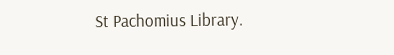St Pachomius Library.